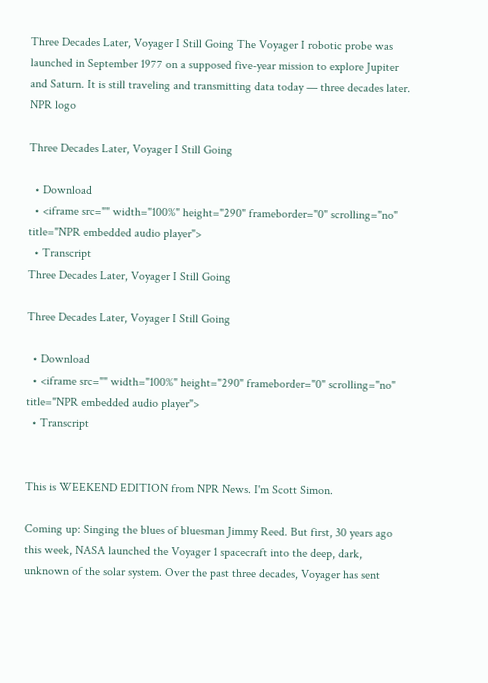Three Decades Later, Voyager I Still Going The Voyager I robotic probe was launched in September 1977 on a supposed five-year mission to explore Jupiter and Saturn. It is still traveling and transmitting data today — three decades later.
NPR logo

Three Decades Later, Voyager I Still Going

  • Download
  • <iframe src="" width="100%" height="290" frameborder="0" scrolling="no" title="NPR embedded audio player">
  • Transcript
Three Decades Later, Voyager I Still Going

Three Decades Later, Voyager I Still Going

  • Download
  • <iframe src="" width="100%" height="290" frameborder="0" scrolling="no" title="NPR embedded audio player">
  • Transcript


This is WEEKEND EDITION from NPR News. I'm Scott Simon.

Coming up: Singing the blues of bluesman Jimmy Reed. But first, 30 years ago this week, NASA launched the Voyager 1 spacecraft into the deep, dark, unknown of the solar system. Over the past three decades, Voyager has sent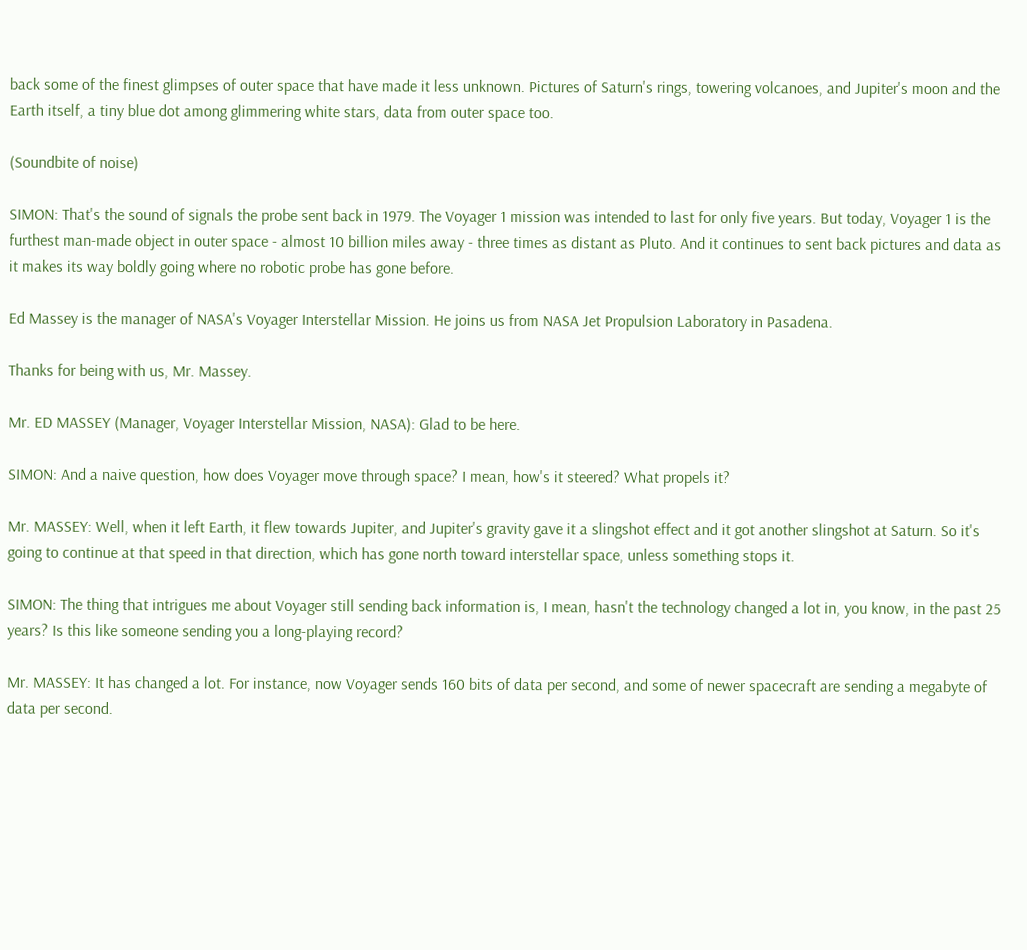back some of the finest glimpses of outer space that have made it less unknown. Pictures of Saturn's rings, towering volcanoes, and Jupiter's moon and the Earth itself, a tiny blue dot among glimmering white stars, data from outer space too.

(Soundbite of noise)

SIMON: That's the sound of signals the probe sent back in 1979. The Voyager 1 mission was intended to last for only five years. But today, Voyager 1 is the furthest man-made object in outer space - almost 10 billion miles away - three times as distant as Pluto. And it continues to sent back pictures and data as it makes its way boldly going where no robotic probe has gone before.

Ed Massey is the manager of NASA's Voyager Interstellar Mission. He joins us from NASA Jet Propulsion Laboratory in Pasadena.

Thanks for being with us, Mr. Massey.

Mr. ED MASSEY (Manager, Voyager Interstellar Mission, NASA): Glad to be here.

SIMON: And a naive question, how does Voyager move through space? I mean, how's it steered? What propels it?

Mr. MASSEY: Well, when it left Earth, it flew towards Jupiter, and Jupiter's gravity gave it a slingshot effect and it got another slingshot at Saturn. So it's going to continue at that speed in that direction, which has gone north toward interstellar space, unless something stops it.

SIMON: The thing that intrigues me about Voyager still sending back information is, I mean, hasn't the technology changed a lot in, you know, in the past 25 years? Is this like someone sending you a long-playing record?

Mr. MASSEY: It has changed a lot. For instance, now Voyager sends 160 bits of data per second, and some of newer spacecraft are sending a megabyte of data per second.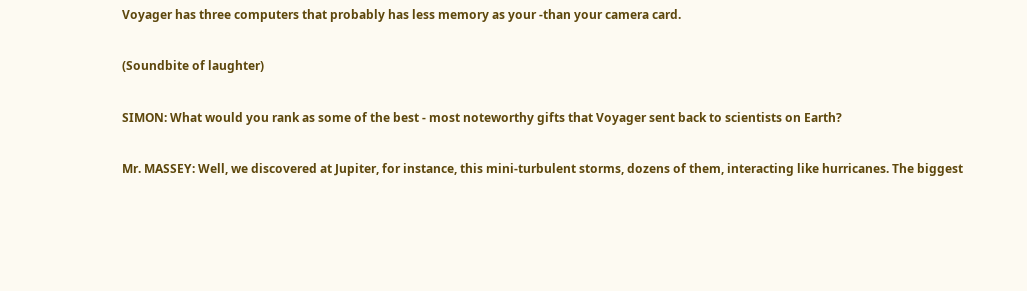Voyager has three computers that probably has less memory as your -than your camera card.

(Soundbite of laughter)

SIMON: What would you rank as some of the best - most noteworthy gifts that Voyager sent back to scientists on Earth?

Mr. MASSEY: Well, we discovered at Jupiter, for instance, this mini-turbulent storms, dozens of them, interacting like hurricanes. The biggest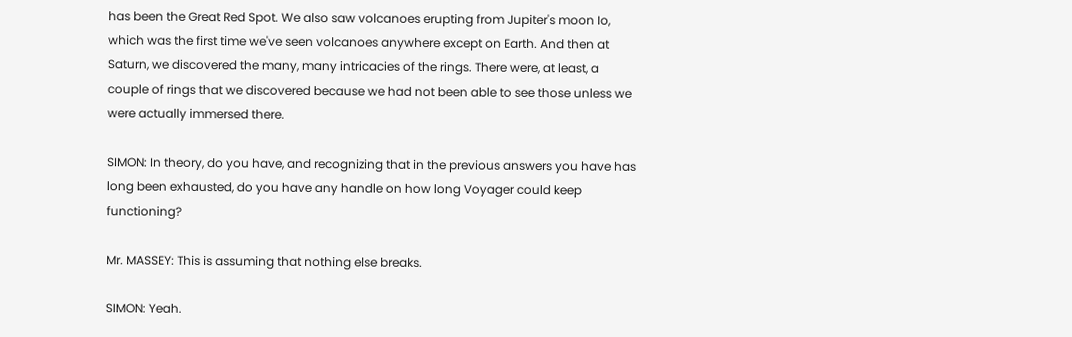has been the Great Red Spot. We also saw volcanoes erupting from Jupiter's moon Io, which was the first time we've seen volcanoes anywhere except on Earth. And then at Saturn, we discovered the many, many intricacies of the rings. There were, at least, a couple of rings that we discovered because we had not been able to see those unless we were actually immersed there.

SIMON: In theory, do you have, and recognizing that in the previous answers you have has long been exhausted, do you have any handle on how long Voyager could keep functioning?

Mr. MASSEY: This is assuming that nothing else breaks.

SIMON: Yeah.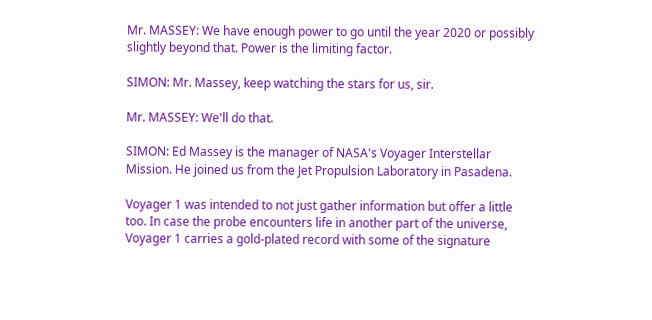Mr. MASSEY: We have enough power to go until the year 2020 or possibly slightly beyond that. Power is the limiting factor.

SIMON: Mr. Massey, keep watching the stars for us, sir.

Mr. MASSEY: We'll do that.

SIMON: Ed Massey is the manager of NASA's Voyager Interstellar Mission. He joined us from the Jet Propulsion Laboratory in Pasadena.

Voyager 1 was intended to not just gather information but offer a little too. In case the probe encounters life in another part of the universe, Voyager 1 carries a gold-plated record with some of the signature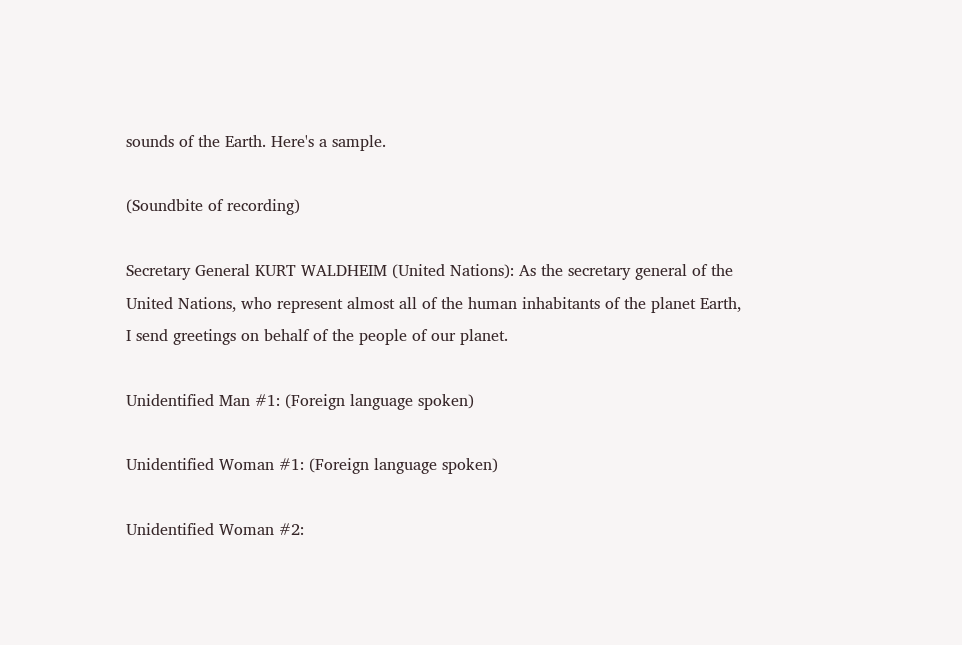sounds of the Earth. Here's a sample.

(Soundbite of recording)

Secretary General KURT WALDHEIM (United Nations): As the secretary general of the United Nations, who represent almost all of the human inhabitants of the planet Earth, I send greetings on behalf of the people of our planet.

Unidentified Man #1: (Foreign language spoken)

Unidentified Woman #1: (Foreign language spoken)

Unidentified Woman #2: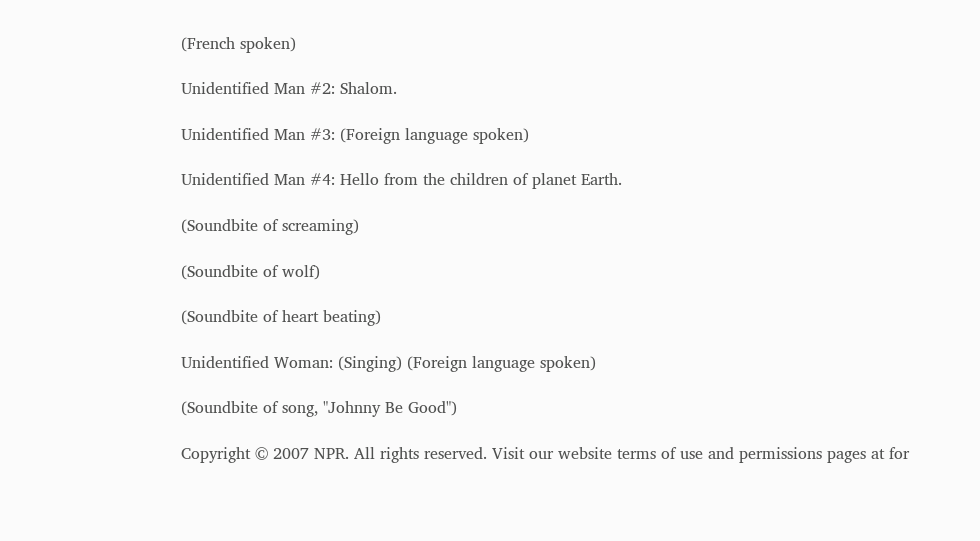(French spoken)

Unidentified Man #2: Shalom.

Unidentified Man #3: (Foreign language spoken)

Unidentified Man #4: Hello from the children of planet Earth.

(Soundbite of screaming)

(Soundbite of wolf)

(Soundbite of heart beating)

Unidentified Woman: (Singing) (Foreign language spoken)

(Soundbite of song, "Johnny Be Good")

Copyright © 2007 NPR. All rights reserved. Visit our website terms of use and permissions pages at for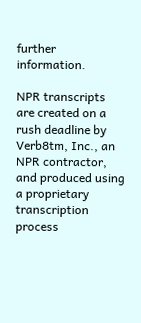further information.

NPR transcripts are created on a rush deadline by Verb8tm, Inc., an NPR contractor, and produced using a proprietary transcription process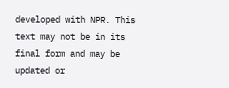developed with NPR. This text may not be in its final form and may be updated or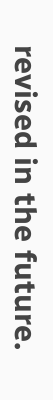revised in the future.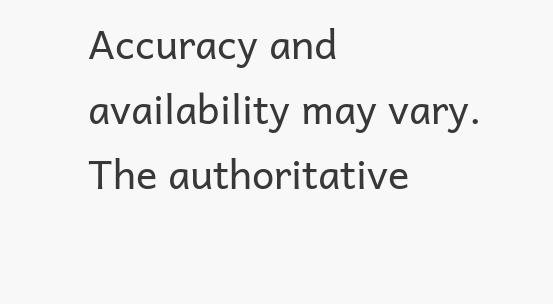Accuracy and availability may vary. The authoritative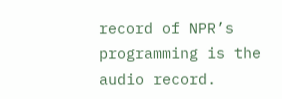record of NPR’s programming is the audio record.